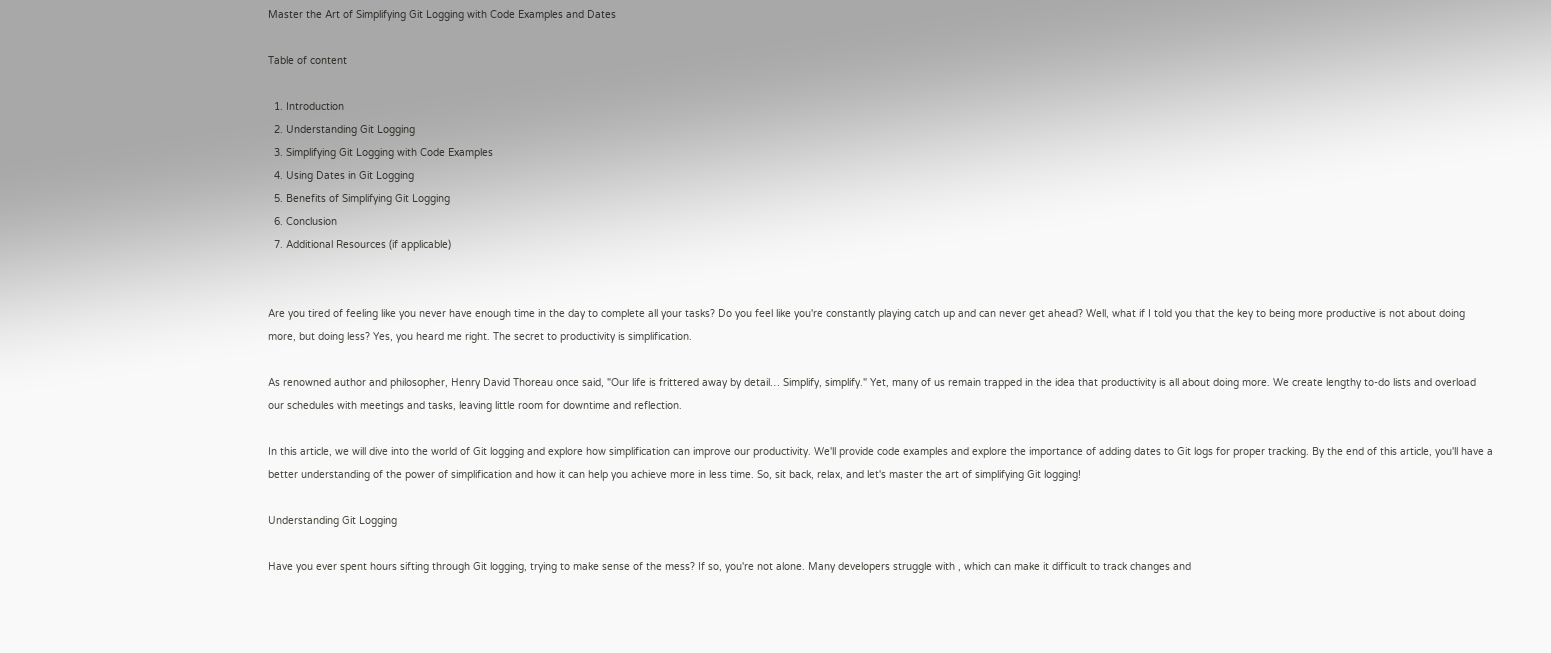Master the Art of Simplifying Git Logging with Code Examples and Dates

Table of content

  1. Introduction
  2. Understanding Git Logging
  3. Simplifying Git Logging with Code Examples
  4. Using Dates in Git Logging
  5. Benefits of Simplifying Git Logging
  6. Conclusion
  7. Additional Resources (if applicable)


Are you tired of feeling like you never have enough time in the day to complete all your tasks? Do you feel like you're constantly playing catch up and can never get ahead? Well, what if I told you that the key to being more productive is not about doing more, but doing less? Yes, you heard me right. The secret to productivity is simplification.

As renowned author and philosopher, Henry David Thoreau once said, "Our life is frittered away by detail… Simplify, simplify." Yet, many of us remain trapped in the idea that productivity is all about doing more. We create lengthy to-do lists and overload our schedules with meetings and tasks, leaving little room for downtime and reflection.

In this article, we will dive into the world of Git logging and explore how simplification can improve our productivity. We'll provide code examples and explore the importance of adding dates to Git logs for proper tracking. By the end of this article, you'll have a better understanding of the power of simplification and how it can help you achieve more in less time. So, sit back, relax, and let's master the art of simplifying Git logging!

Understanding Git Logging

Have you ever spent hours sifting through Git logging, trying to make sense of the mess? If so, you're not alone. Many developers struggle with , which can make it difficult to track changes and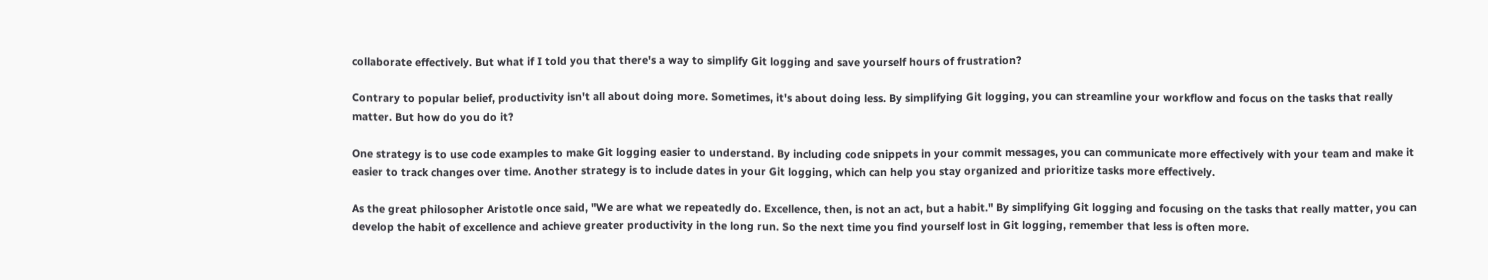collaborate effectively. But what if I told you that there's a way to simplify Git logging and save yourself hours of frustration?

Contrary to popular belief, productivity isn't all about doing more. Sometimes, it's about doing less. By simplifying Git logging, you can streamline your workflow and focus on the tasks that really matter. But how do you do it?

One strategy is to use code examples to make Git logging easier to understand. By including code snippets in your commit messages, you can communicate more effectively with your team and make it easier to track changes over time. Another strategy is to include dates in your Git logging, which can help you stay organized and prioritize tasks more effectively.

As the great philosopher Aristotle once said, "We are what we repeatedly do. Excellence, then, is not an act, but a habit." By simplifying Git logging and focusing on the tasks that really matter, you can develop the habit of excellence and achieve greater productivity in the long run. So the next time you find yourself lost in Git logging, remember that less is often more.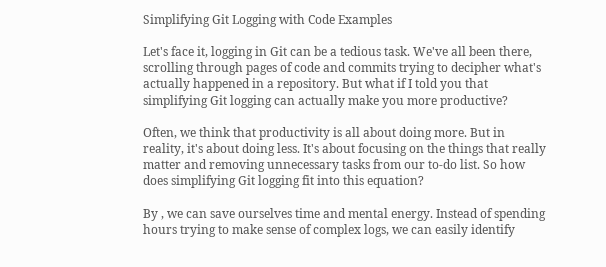Simplifying Git Logging with Code Examples

Let's face it, logging in Git can be a tedious task. We've all been there, scrolling through pages of code and commits trying to decipher what's actually happened in a repository. But what if I told you that simplifying Git logging can actually make you more productive?

Often, we think that productivity is all about doing more. But in reality, it's about doing less. It's about focusing on the things that really matter and removing unnecessary tasks from our to-do list. So how does simplifying Git logging fit into this equation?

By , we can save ourselves time and mental energy. Instead of spending hours trying to make sense of complex logs, we can easily identify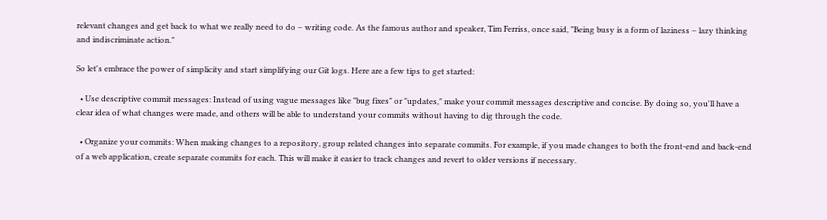relevant changes and get back to what we really need to do – writing code. As the famous author and speaker, Tim Ferriss, once said, "Being busy is a form of laziness – lazy thinking and indiscriminate action."

So let's embrace the power of simplicity and start simplifying our Git logs. Here are a few tips to get started:

  • Use descriptive commit messages: Instead of using vague messages like "bug fixes" or "updates," make your commit messages descriptive and concise. By doing so, you'll have a clear idea of what changes were made, and others will be able to understand your commits without having to dig through the code.

  • Organize your commits: When making changes to a repository, group related changes into separate commits. For example, if you made changes to both the front-end and back-end of a web application, create separate commits for each. This will make it easier to track changes and revert to older versions if necessary.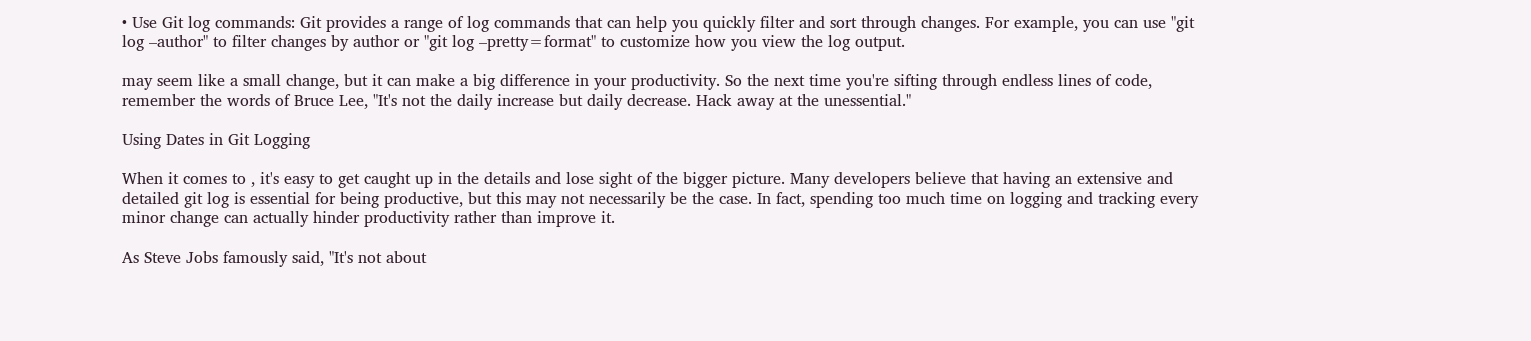• Use Git log commands: Git provides a range of log commands that can help you quickly filter and sort through changes. For example, you can use "git log –author" to filter changes by author or "git log –pretty=format" to customize how you view the log output.

may seem like a small change, but it can make a big difference in your productivity. So the next time you're sifting through endless lines of code, remember the words of Bruce Lee, "It's not the daily increase but daily decrease. Hack away at the unessential."

Using Dates in Git Logging

When it comes to , it's easy to get caught up in the details and lose sight of the bigger picture. Many developers believe that having an extensive and detailed git log is essential for being productive, but this may not necessarily be the case. In fact, spending too much time on logging and tracking every minor change can actually hinder productivity rather than improve it.

As Steve Jobs famously said, "It's not about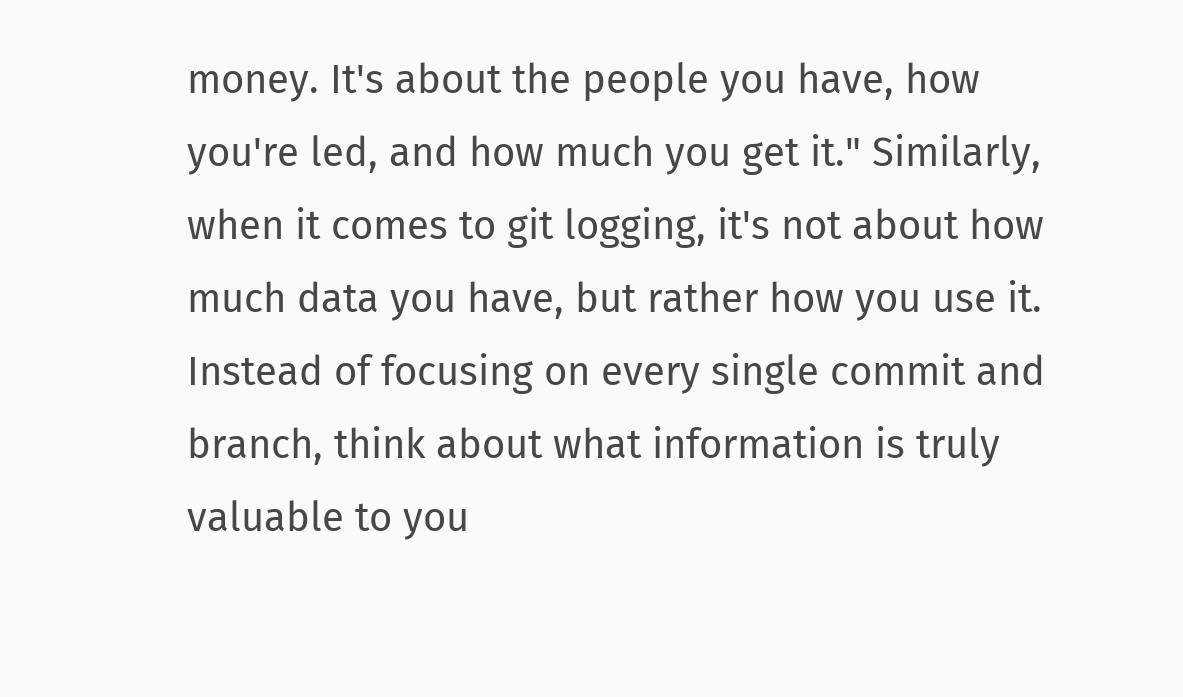money. It's about the people you have, how you're led, and how much you get it." Similarly, when it comes to git logging, it's not about how much data you have, but rather how you use it. Instead of focusing on every single commit and branch, think about what information is truly valuable to you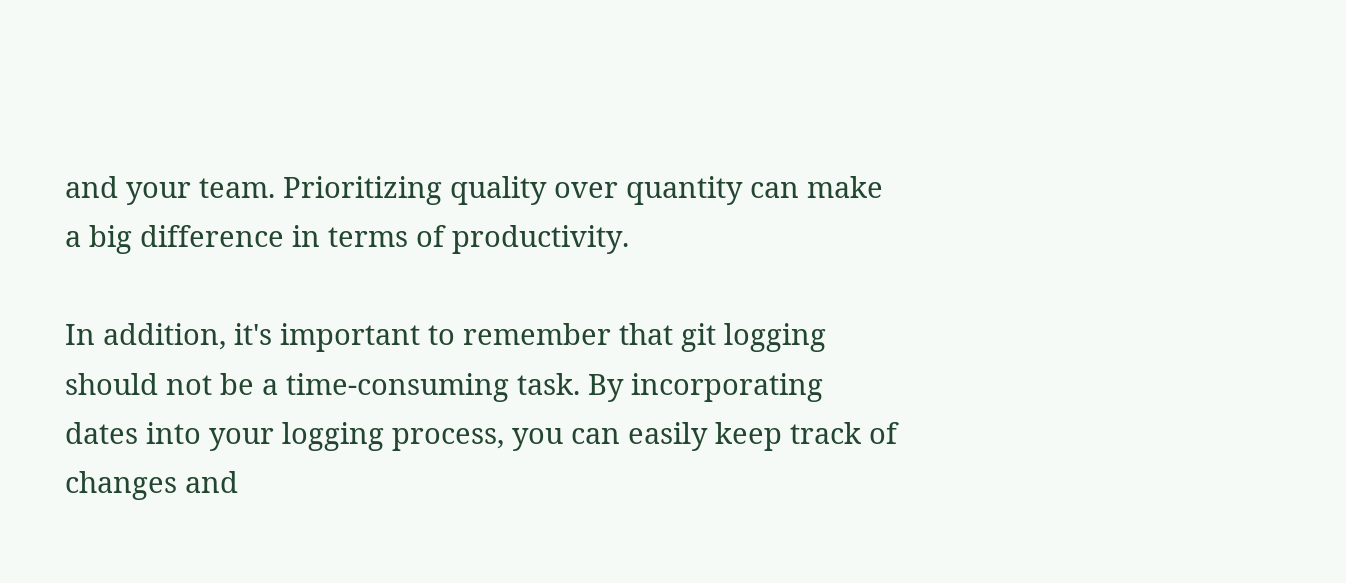and your team. Prioritizing quality over quantity can make a big difference in terms of productivity.

In addition, it's important to remember that git logging should not be a time-consuming task. By incorporating dates into your logging process, you can easily keep track of changes and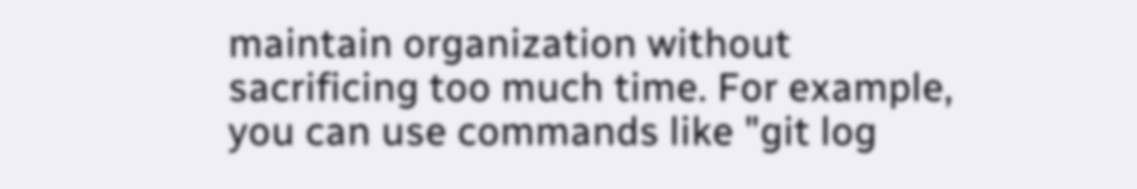maintain organization without sacrificing too much time. For example, you can use commands like "git log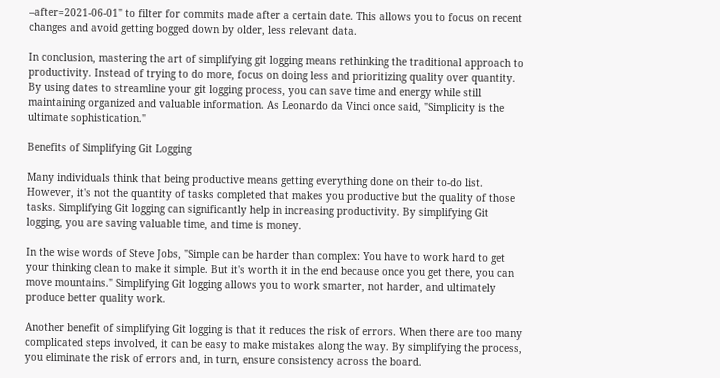–after=2021-06-01" to filter for commits made after a certain date. This allows you to focus on recent changes and avoid getting bogged down by older, less relevant data.

In conclusion, mastering the art of simplifying git logging means rethinking the traditional approach to productivity. Instead of trying to do more, focus on doing less and prioritizing quality over quantity. By using dates to streamline your git logging process, you can save time and energy while still maintaining organized and valuable information. As Leonardo da Vinci once said, "Simplicity is the ultimate sophistication."

Benefits of Simplifying Git Logging

Many individuals think that being productive means getting everything done on their to-do list. However, it's not the quantity of tasks completed that makes you productive but the quality of those tasks. Simplifying Git logging can significantly help in increasing productivity. By simplifying Git logging, you are saving valuable time, and time is money.

In the wise words of Steve Jobs, "Simple can be harder than complex: You have to work hard to get your thinking clean to make it simple. But it's worth it in the end because once you get there, you can move mountains." Simplifying Git logging allows you to work smarter, not harder, and ultimately produce better quality work.

Another benefit of simplifying Git logging is that it reduces the risk of errors. When there are too many complicated steps involved, it can be easy to make mistakes along the way. By simplifying the process, you eliminate the risk of errors and, in turn, ensure consistency across the board.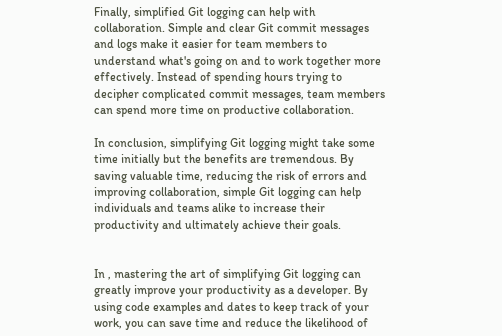Finally, simplified Git logging can help with collaboration. Simple and clear Git commit messages and logs make it easier for team members to understand what's going on and to work together more effectively. Instead of spending hours trying to decipher complicated commit messages, team members can spend more time on productive collaboration.

In conclusion, simplifying Git logging might take some time initially but the benefits are tremendous. By saving valuable time, reducing the risk of errors and improving collaboration, simple Git logging can help individuals and teams alike to increase their productivity and ultimately achieve their goals.


In , mastering the art of simplifying Git logging can greatly improve your productivity as a developer. By using code examples and dates to keep track of your work, you can save time and reduce the likelihood of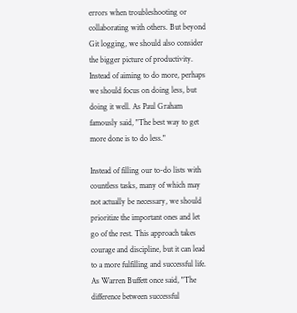errors when troubleshooting or collaborating with others. But beyond Git logging, we should also consider the bigger picture of productivity. Instead of aiming to do more, perhaps we should focus on doing less, but doing it well. As Paul Graham famously said, "The best way to get more done is to do less."

Instead of filling our to-do lists with countless tasks, many of which may not actually be necessary, we should prioritize the important ones and let go of the rest. This approach takes courage and discipline, but it can lead to a more fulfilling and successful life. As Warren Buffett once said, "The difference between successful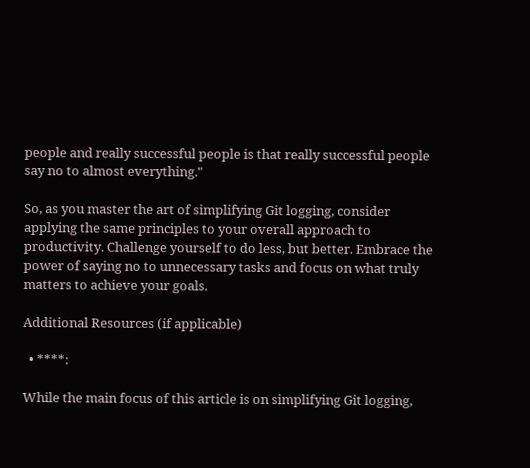people and really successful people is that really successful people say no to almost everything."

So, as you master the art of simplifying Git logging, consider applying the same principles to your overall approach to productivity. Challenge yourself to do less, but better. Embrace the power of saying no to unnecessary tasks and focus on what truly matters to achieve your goals.

Additional Resources (if applicable)

  • ****:

While the main focus of this article is on simplifying Git logging,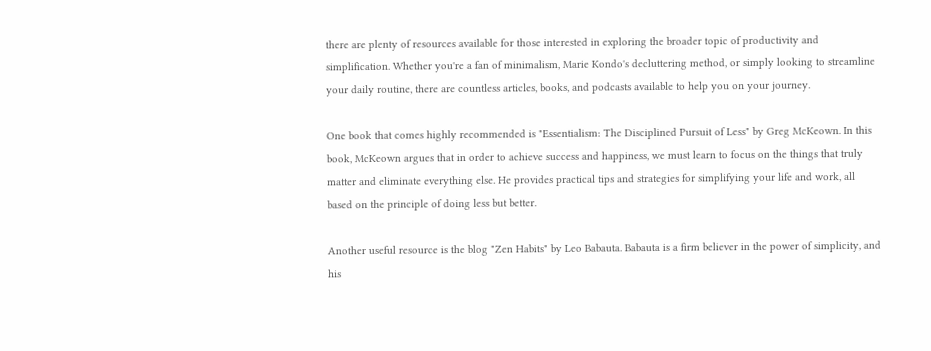there are plenty of resources available for those interested in exploring the broader topic of productivity and simplification. Whether you're a fan of minimalism, Marie Kondo's decluttering method, or simply looking to streamline your daily routine, there are countless articles, books, and podcasts available to help you on your journey.

One book that comes highly recommended is "Essentialism: The Disciplined Pursuit of Less" by Greg McKeown. In this book, McKeown argues that in order to achieve success and happiness, we must learn to focus on the things that truly matter and eliminate everything else. He provides practical tips and strategies for simplifying your life and work, all based on the principle of doing less but better.

Another useful resource is the blog "Zen Habits" by Leo Babauta. Babauta is a firm believer in the power of simplicity, and his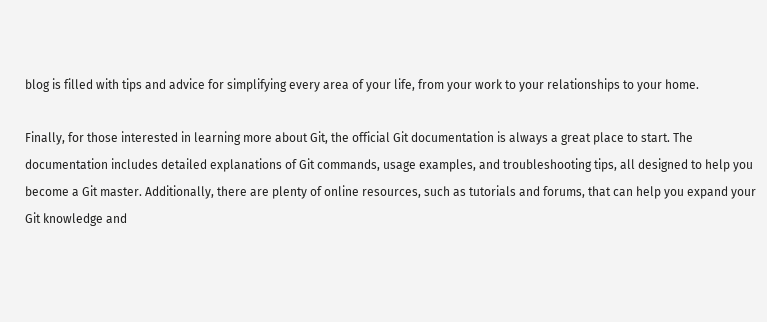blog is filled with tips and advice for simplifying every area of your life, from your work to your relationships to your home.

Finally, for those interested in learning more about Git, the official Git documentation is always a great place to start. The documentation includes detailed explanations of Git commands, usage examples, and troubleshooting tips, all designed to help you become a Git master. Additionally, there are plenty of online resources, such as tutorials and forums, that can help you expand your Git knowledge and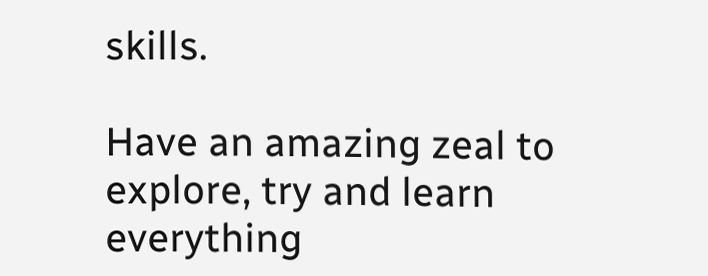skills.

Have an amazing zeal to explore, try and learn everything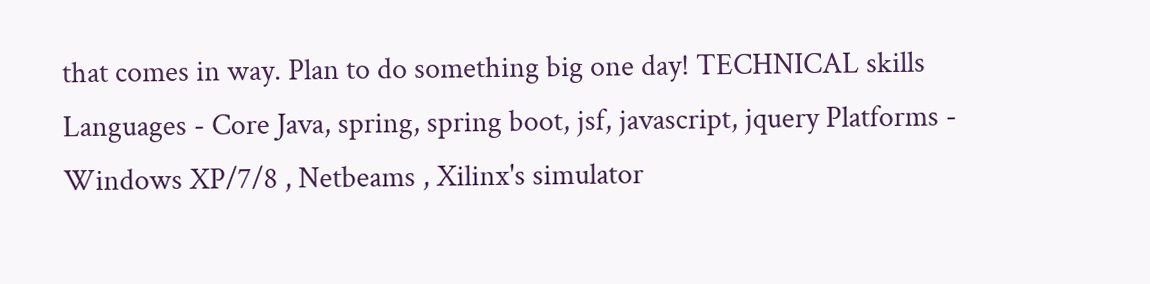that comes in way. Plan to do something big one day! TECHNICAL skills Languages - Core Java, spring, spring boot, jsf, javascript, jquery Platforms - Windows XP/7/8 , Netbeams , Xilinx's simulator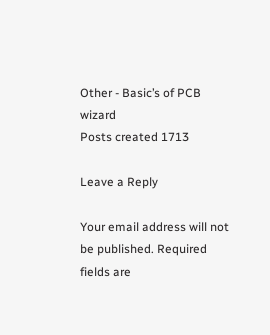Other - Basic’s of PCB wizard
Posts created 1713

Leave a Reply

Your email address will not be published. Required fields are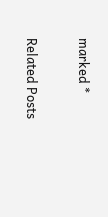marked *

Related Posts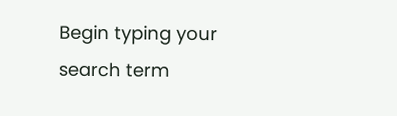Begin typing your search term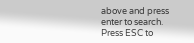above and press enter to search. Press ESC to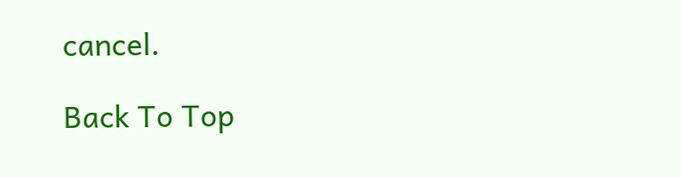cancel.

Back To Top